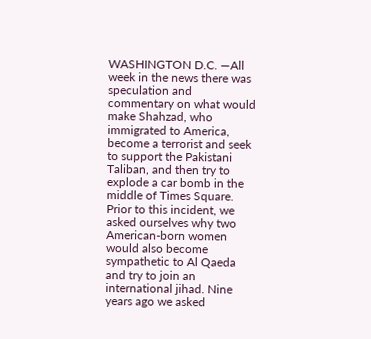WASHINGTON D.C. —All week in the news there was speculation and commentary on what would make Shahzad, who immigrated to America, become a terrorist and seek to support the Pakistani Taliban, and then try to explode a car bomb in the middle of Times Square. Prior to this incident, we asked ourselves why two American-born women would also become sympathetic to Al Qaeda and try to join an international jihad. Nine years ago we asked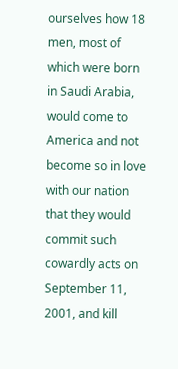ourselves how 18 men, most of which were born in Saudi Arabia, would come to America and not become so in love with our nation that they would commit such cowardly acts on September 11, 2001, and kill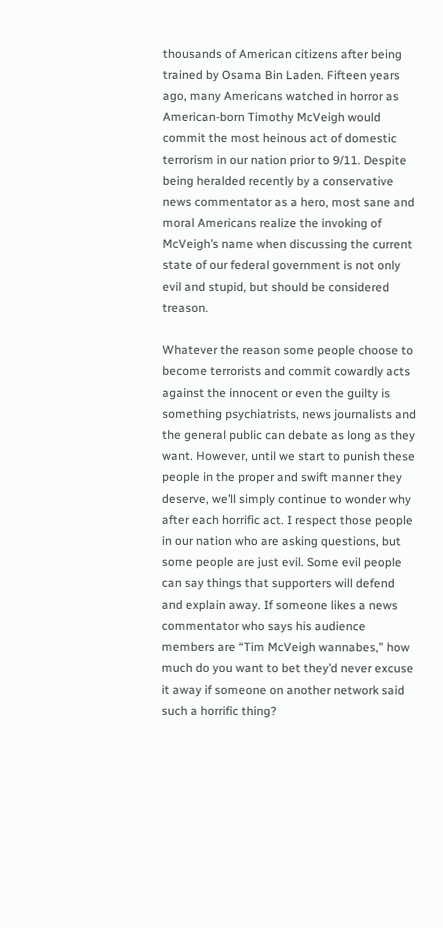thousands of American citizens after being trained by Osama Bin Laden. Fifteen years ago, many Americans watched in horror as American-born Timothy McVeigh would commit the most heinous act of domestic terrorism in our nation prior to 9/11. Despite being heralded recently by a conservative news commentator as a hero, most sane and moral Americans realize the invoking of McVeigh’s name when discussing the current state of our federal government is not only evil and stupid, but should be considered treason.

Whatever the reason some people choose to become terrorists and commit cowardly acts against the innocent or even the guilty is something psychiatrists, news journalists and the general public can debate as long as they want. However, until we start to punish these people in the proper and swift manner they deserve, we’ll simply continue to wonder why after each horrific act. I respect those people in our nation who are asking questions, but some people are just evil. Some evil people can say things that supporters will defend and explain away. If someone likes a news commentator who says his audience members are “Tim McVeigh wannabes,” how much do you want to bet they’d never excuse it away if someone on another network said such a horrific thing?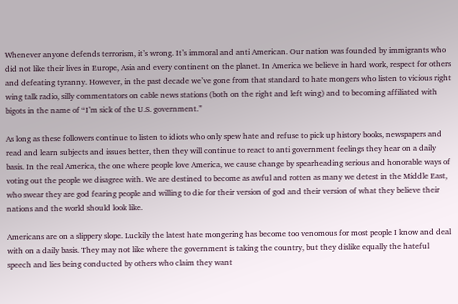Whenever anyone defends terrorism, it’s wrong. It’s immoral and anti American. Our nation was founded by immigrants who did not like their lives in Europe, Asia and every continent on the planet. In America we believe in hard work, respect for others and defeating tyranny. However, in the past decade we’ve gone from that standard to hate mongers who listen to vicious right wing talk radio, silly commentators on cable news stations (both on the right and left wing) and to becoming affiliated with bigots in the name of “I’m sick of the U.S. government.”

As long as these followers continue to listen to idiots who only spew hate and refuse to pick up history books, newspapers and read and learn subjects and issues better, then they will continue to react to anti government feelings they hear on a daily basis. In the real America, the one where people love America, we cause change by spearheading serious and honorable ways of voting out the people we disagree with. We are destined to become as awful and rotten as many we detest in the Middle East, who swear they are god fearing people and willing to die for their version of god and their version of what they believe their nations and the world should look like.

Americans are on a slippery slope. Luckily the latest hate mongering has become too venomous for most people I know and deal with on a daily basis. They may not like where the government is taking the country, but they dislike equally the hateful speech and lies being conducted by others who claim they want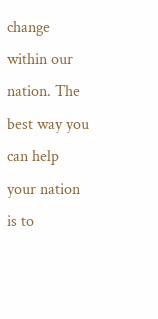change within our nation. The best way you can help your nation is to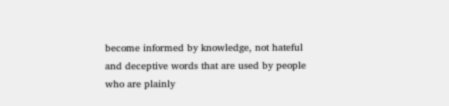become informed by knowledge, not hateful and deceptive words that are used by people who are plainly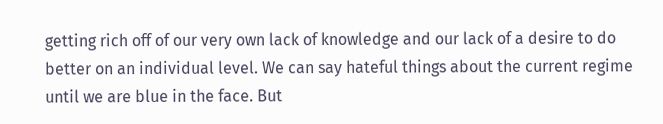getting rich off of our very own lack of knowledge and our lack of a desire to do better on an individual level. We can say hateful things about the current regime until we are blue in the face. But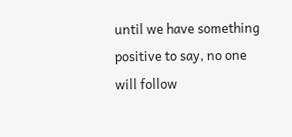until we have something positive to say, no one will follow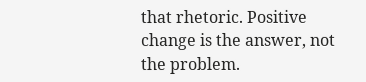that rhetoric. Positive change is the answer, not the problem.